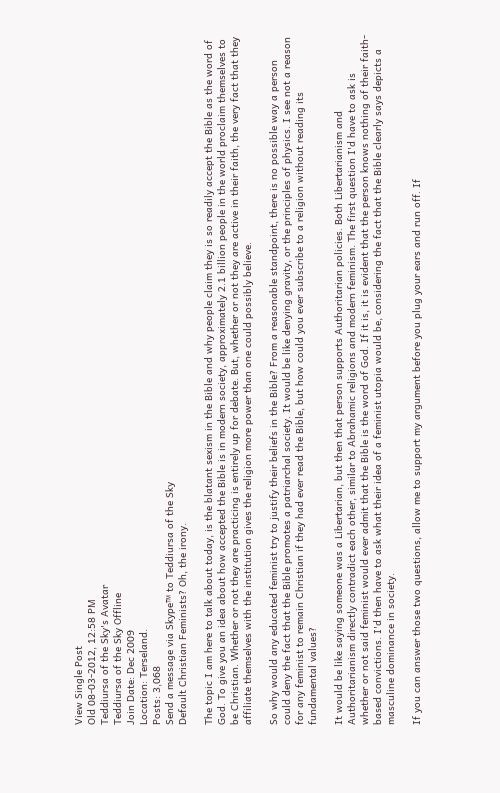View Single Post
Old 08-03-2012, 12:58 PM
Teddiursa of the Sky's Avatar
Teddiursa of the Sky Offline
Join Date: Dec 2009
Location: Terseland.
Posts: 3,068
Send a message via Skype™ to Teddiursa of the Sky
Default Christian Feminists? Oh, the irony.

The topic I am here to talk about today, is the blatant sexism in the Bible and why people claim they is so readily accept the Bible as the word of God. To give you an idea about how accepted the Bible is in modern society, approximately 2.1 billion people in the world proclaim themselves to be Christian. Whether or not they are practicing is entirely up for debate. But, whether or not they are active in their faith, the very fact that they affiliate themselves with the institution gives the religion more power than one could possibly believe.

So why would any educated feminist try to justify their beliefs in the Bible? From a reasonable standpoint, there is no possible way a person could deny the fact that the Bible promotes a patriarchal society. It would be like denying gravity, or the principles of physics. I see not a reason for any feminist to remain Christian if they had ever read the Bible, but how could you ever subscribe to a religion without reading its fundamental values?

It would be like saying someone was a Libertarian, but then that person supports Authoritarian policies. Both Libertarianism and Authoritarianism directly contradict each other, similar to Abrahamic religions and modern feminism. The first question I'd have to ask is whether or not said feminist would ever admit that the Bible is the word of God. If it is, it is evident that the person knows nothing of their faith-based convictions. I'd then have to ask what their idea of a feminist utopia would be, considering the fact that the Bible clearly says depicts a masculine dominance in society.

If you can answer those two questions, allow me to support my argument before you plug your ears and run off. If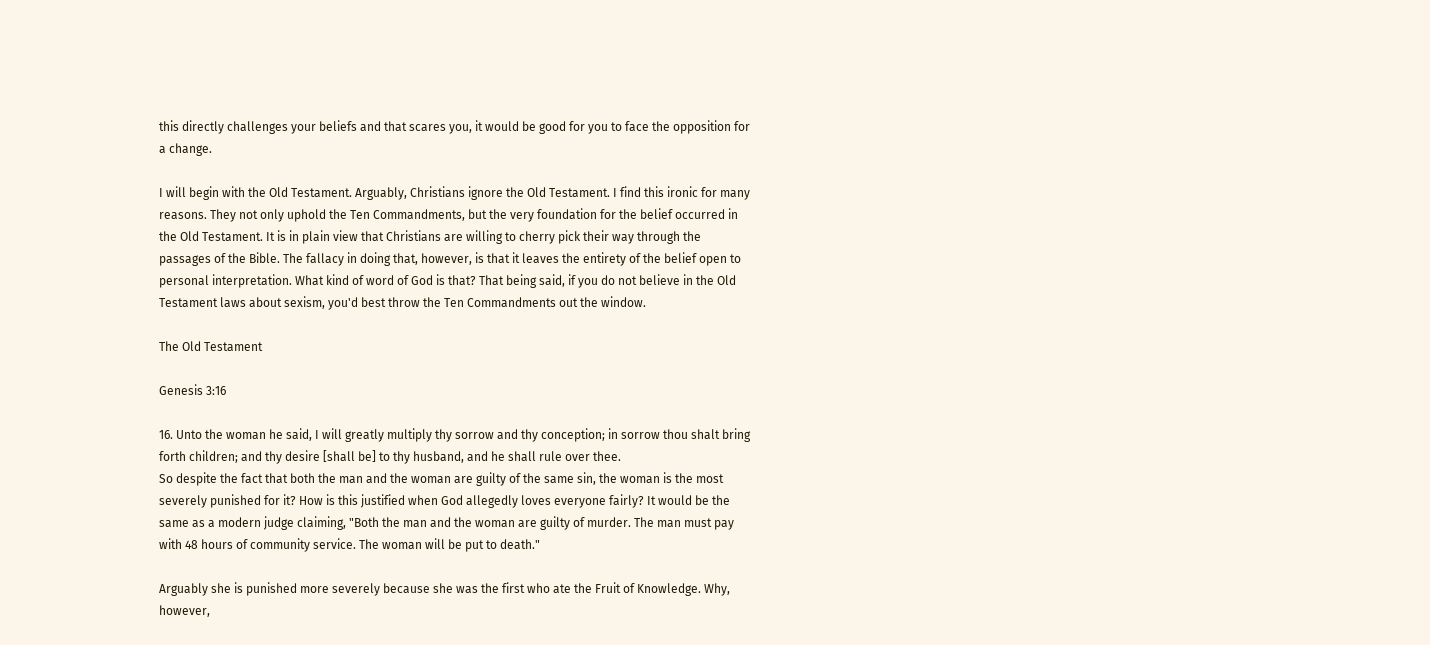this directly challenges your beliefs and that scares you, it would be good for you to face the opposition for a change.

I will begin with the Old Testament. Arguably, Christians ignore the Old Testament. I find this ironic for many reasons. They not only uphold the Ten Commandments, but the very foundation for the belief occurred in the Old Testament. It is in plain view that Christians are willing to cherry pick their way through the passages of the Bible. The fallacy in doing that, however, is that it leaves the entirety of the belief open to personal interpretation. What kind of word of God is that? That being said, if you do not believe in the Old Testament laws about sexism, you'd best throw the Ten Commandments out the window.

The Old Testament

Genesis 3:16

16. Unto the woman he said, I will greatly multiply thy sorrow and thy conception; in sorrow thou shalt bring forth children; and thy desire [shall be] to thy husband, and he shall rule over thee.
So despite the fact that both the man and the woman are guilty of the same sin, the woman is the most severely punished for it? How is this justified when God allegedly loves everyone fairly? It would be the same as a modern judge claiming, "Both the man and the woman are guilty of murder. The man must pay with 48 hours of community service. The woman will be put to death."

Arguably she is punished more severely because she was the first who ate the Fruit of Knowledge. Why, however,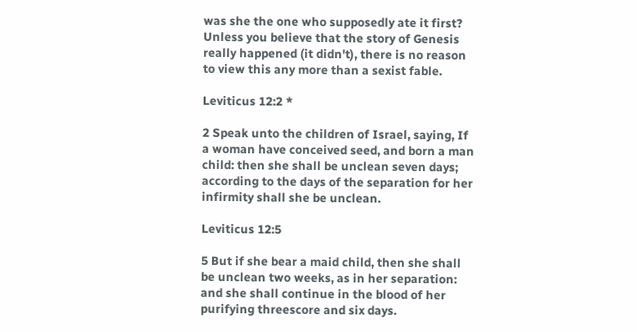was she the one who supposedly ate it first? Unless you believe that the story of Genesis really happened (it didn't), there is no reason to view this any more than a sexist fable.

Leviticus 12:2 *

2 Speak unto the children of Israel, saying, If a woman have conceived seed, and born a man child: then she shall be unclean seven days; according to the days of the separation for her infirmity shall she be unclean.

Leviticus 12:5

5 But if she bear a maid child, then she shall be unclean two weeks, as in her separation: and she shall continue in the blood of her purifying threescore and six days.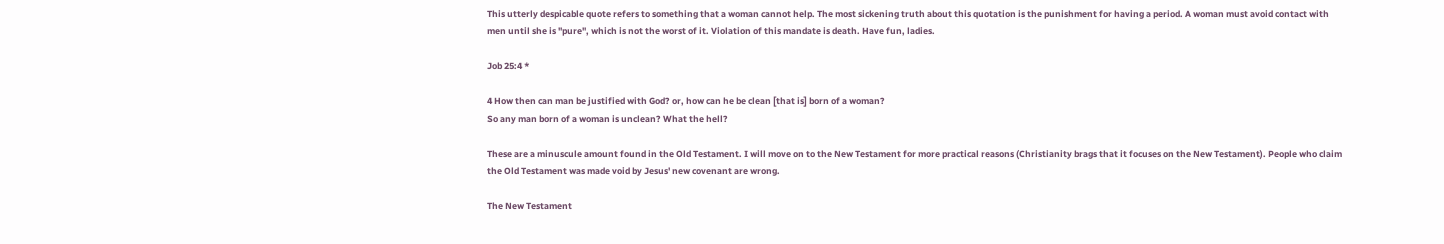This utterly despicable quote refers to something that a woman cannot help. The most sickening truth about this quotation is the punishment for having a period. A woman must avoid contact with men until she is "pure", which is not the worst of it. Violation of this mandate is death. Have fun, ladies.

Job 25:4 *

4 How then can man be justified with God? or, how can he be clean [that is] born of a woman?
So any man born of a woman is unclean? What the hell?

These are a minuscule amount found in the Old Testament. I will move on to the New Testament for more practical reasons (Christianity brags that it focuses on the New Testament). People who claim the Old Testament was made void by Jesus' new covenant are wrong.

The New Testament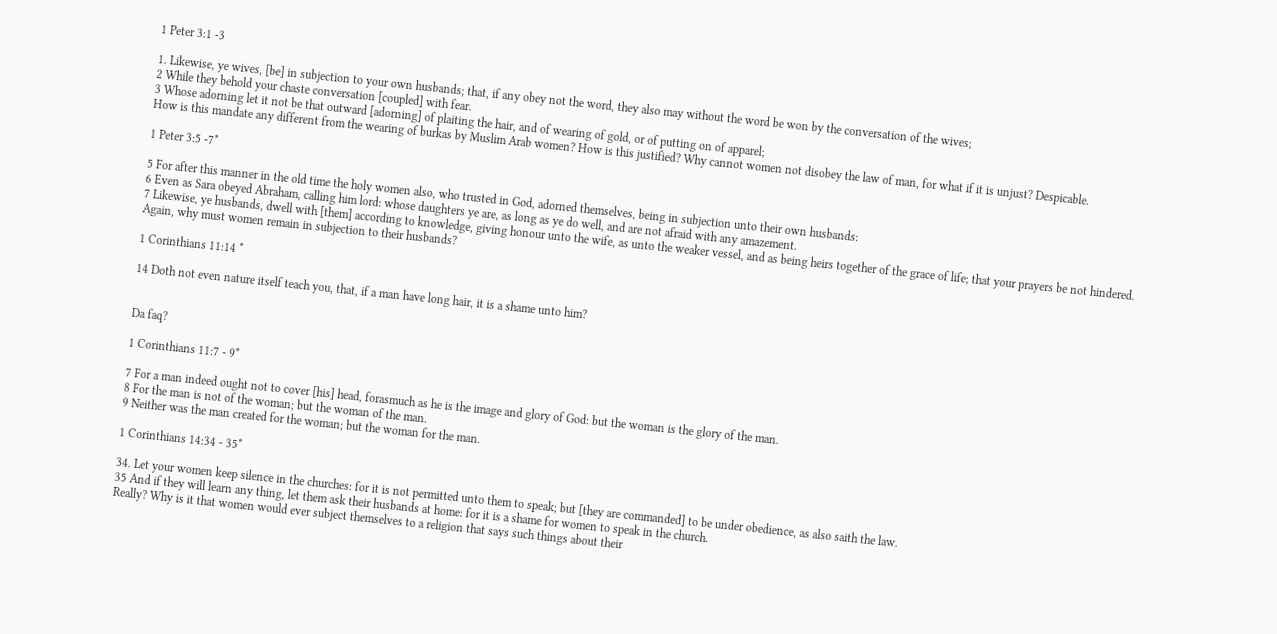1 Peter 3:1 -3

1. Likewise, ye wives, [be] in subjection to your own husbands; that, if any obey not the word, they also may without the word be won by the conversation of the wives;
2 While they behold your chaste conversation [coupled] with fear.
3 Whose adorning let it not be that outward [adorning] of plaiting the hair, and of wearing of gold, or of putting on of apparel;
How is this mandate any different from the wearing of burkas by Muslim Arab women? How is this justified? Why cannot women not disobey the law of man, for what if it is unjust? Despicable.

1 Peter 3:5 -7*

5 For after this manner in the old time the holy women also, who trusted in God, adorned themselves, being in subjection unto their own husbands:
6 Even as Sara obeyed Abraham, calling him lord: whose daughters ye are, as long as ye do well, and are not afraid with any amazement.
7 Likewise, ye husbands, dwell with [them] according to knowledge, giving honour unto the wife, as unto the weaker vessel, and as being heirs together of the grace of life; that your prayers be not hindered.
Again, why must women remain in subjection to their husbands?

1 Corinthians 11:14 *

14 Doth not even nature itself teach you, that, if a man have long hair, it is a shame unto him?


Da faq?

1 Corinthians 11:7 - 9*

7 For a man indeed ought not to cover [his] head, forasmuch as he is the image and glory of God: but the woman is the glory of the man.
8 For the man is not of the woman; but the woman of the man.
9 Neither was the man created for the woman; but the woman for the man.

1 Corinthians 14:34 - 35*

34. Let your women keep silence in the churches: for it is not permitted unto them to speak; but [they are commanded] to be under obedience, as also saith the law.
35 And if they will learn any thing, let them ask their husbands at home: for it is a shame for women to speak in the church.
Really? Why is it that women would ever subject themselves to a religion that says such things about their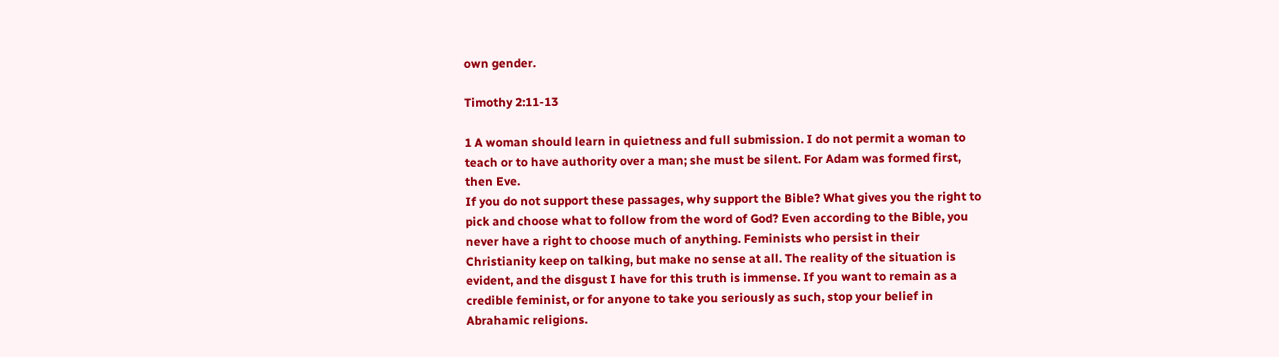own gender.

Timothy 2:11-13

1 A woman should learn in quietness and full submission. I do not permit a woman to teach or to have authority over a man; she must be silent. For Adam was formed first, then Eve.
If you do not support these passages, why support the Bible? What gives you the right to pick and choose what to follow from the word of God? Even according to the Bible, you never have a right to choose much of anything. Feminists who persist in their Christianity keep on talking, but make no sense at all. The reality of the situation is evident, and the disgust I have for this truth is immense. If you want to remain as a credible feminist, or for anyone to take you seriously as such, stop your belief in Abrahamic religions.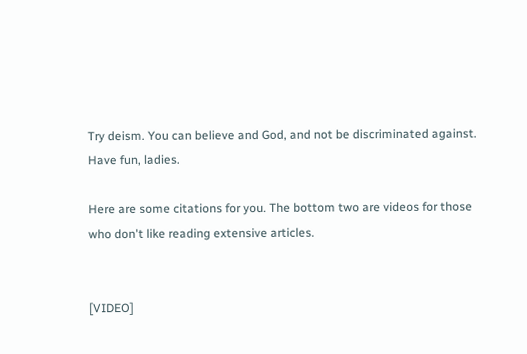Try deism. You can believe and God, and not be discriminated against. Have fun, ladies.

Here are some citations for you. The bottom two are videos for those who don't like reading extensive articles.


[VIDEO]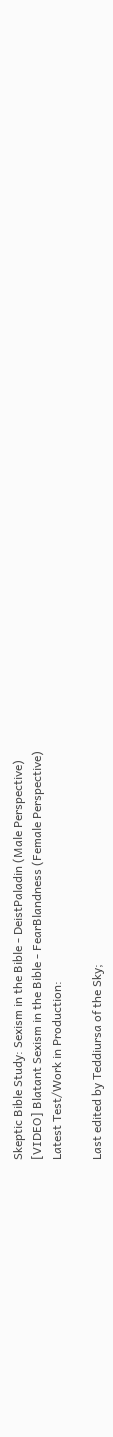Skeptic Bible Study: Sexism in the Bible - DeistPaladin (Male Perspective)
[VIDEO] Blatant Sexism in the Bible - FearBlandness (Female Perspective)
Latest Test/Work in Production:

Last edited by Teddiursa of the Sky;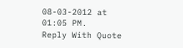08-03-2012 at 01:05 PM.
Reply With Quote